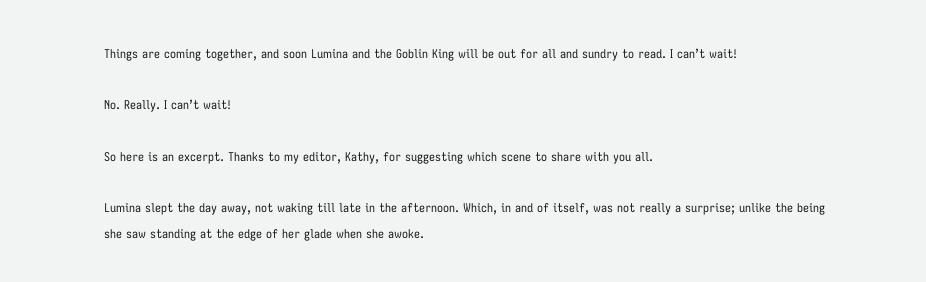Things are coming together, and soon Lumina and the Goblin King will be out for all and sundry to read. I can’t wait!

No. Really. I can’t wait!

So here is an excerpt. Thanks to my editor, Kathy, for suggesting which scene to share with you all.

Lumina slept the day away, not waking till late in the afternoon. Which, in and of itself, was not really a surprise; unlike the being she saw standing at the edge of her glade when she awoke.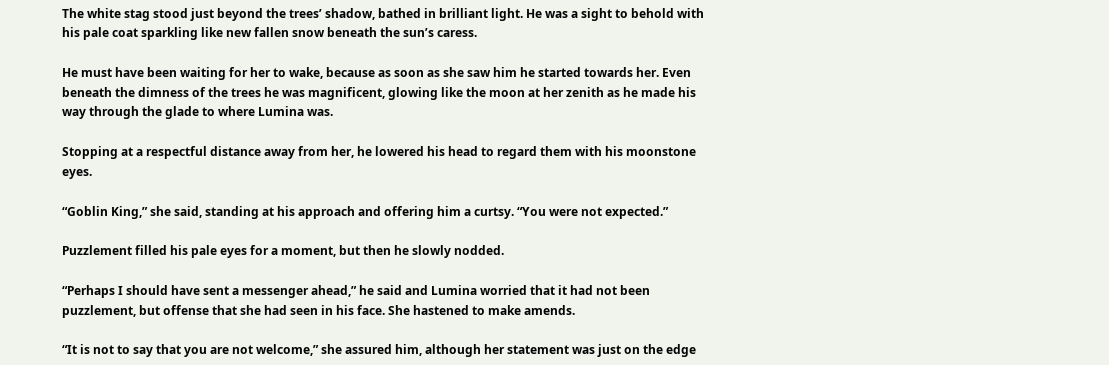The white stag stood just beyond the trees’ shadow, bathed in brilliant light. He was a sight to behold with his pale coat sparkling like new fallen snow beneath the sun’s caress.

He must have been waiting for her to wake, because as soon as she saw him he started towards her. Even beneath the dimness of the trees he was magnificent, glowing like the moon at her zenith as he made his way through the glade to where Lumina was.

Stopping at a respectful distance away from her, he lowered his head to regard them with his moonstone eyes.

“Goblin King,” she said, standing at his approach and offering him a curtsy. “You were not expected.”

Puzzlement filled his pale eyes for a moment, but then he slowly nodded.

“Perhaps I should have sent a messenger ahead,” he said and Lumina worried that it had not been puzzlement, but offense that she had seen in his face. She hastened to make amends.

“It is not to say that you are not welcome,” she assured him, although her statement was just on the edge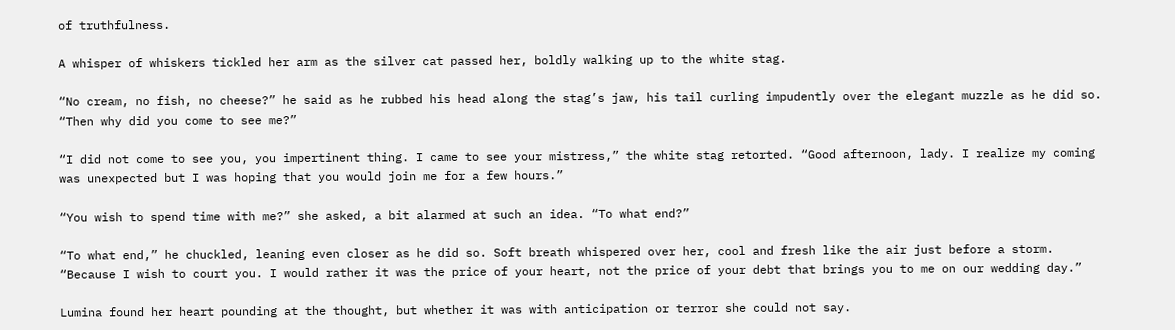of truthfulness.

A whisper of whiskers tickled her arm as the silver cat passed her, boldly walking up to the white stag.

“No cream, no fish, no cheese?” he said as he rubbed his head along the stag’s jaw, his tail curling impudently over the elegant muzzle as he did so. “Then why did you come to see me?”

“I did not come to see you, you impertinent thing. I came to see your mistress,” the white stag retorted. “Good afternoon, lady. I realize my coming was unexpected but I was hoping that you would join me for a few hours.”

“You wish to spend time with me?” she asked, a bit alarmed at such an idea. “To what end?”

“To what end,” he chuckled, leaning even closer as he did so. Soft breath whispered over her, cool and fresh like the air just before a storm. “Because I wish to court you. I would rather it was the price of your heart, not the price of your debt that brings you to me on our wedding day.”

Lumina found her heart pounding at the thought, but whether it was with anticipation or terror she could not say.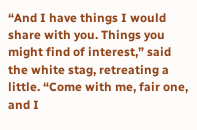“And I have things I would share with you. Things you might find of interest,” said the white stag, retreating a little. “Come with me, fair one, and I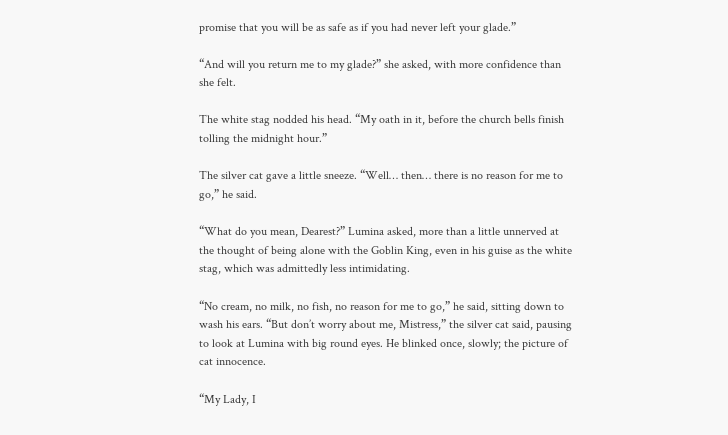promise that you will be as safe as if you had never left your glade.”

“And will you return me to my glade?” she asked, with more confidence than she felt.

The white stag nodded his head. “My oath in it, before the church bells finish tolling the midnight hour.”

The silver cat gave a little sneeze. “Well… then… there is no reason for me to go,” he said.

“What do you mean, Dearest?” Lumina asked, more than a little unnerved at the thought of being alone with the Goblin King, even in his guise as the white stag, which was admittedly less intimidating.

“No cream, no milk, no fish, no reason for me to go,” he said, sitting down to wash his ears. “But don’t worry about me, Mistress,” the silver cat said, pausing to look at Lumina with big round eyes. He blinked once, slowly; the picture of cat innocence.

“My Lady, I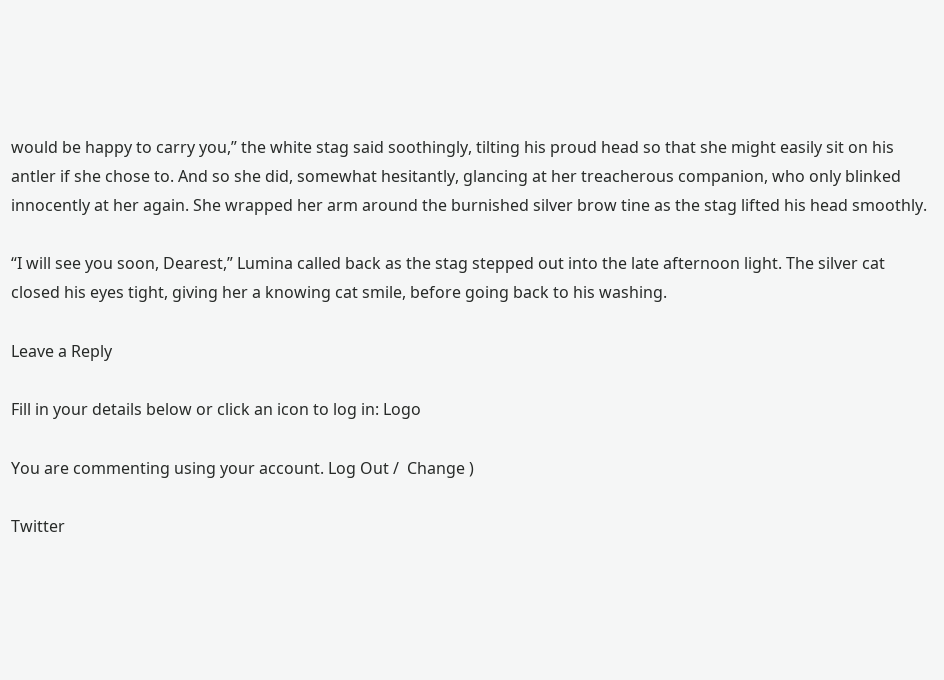would be happy to carry you,” the white stag said soothingly, tilting his proud head so that she might easily sit on his antler if she chose to. And so she did, somewhat hesitantly, glancing at her treacherous companion, who only blinked innocently at her again. She wrapped her arm around the burnished silver brow tine as the stag lifted his head smoothly.

“I will see you soon, Dearest,” Lumina called back as the stag stepped out into the late afternoon light. The silver cat closed his eyes tight, giving her a knowing cat smile, before going back to his washing.

Leave a Reply

Fill in your details below or click an icon to log in: Logo

You are commenting using your account. Log Out /  Change )

Twitter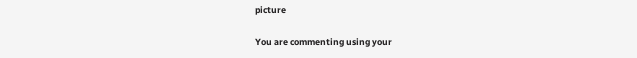picture

You are commenting using your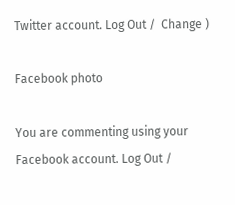Twitter account. Log Out /  Change )

Facebook photo

You are commenting using your Facebook account. Log Out /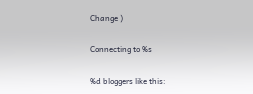Change )

Connecting to %s

%d bloggers like this: